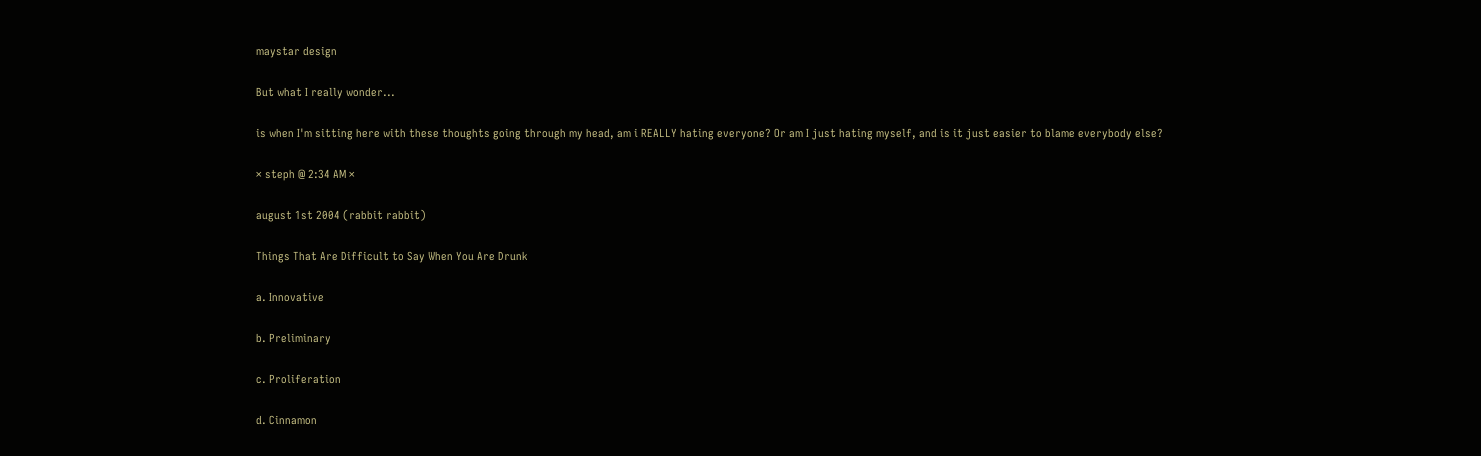maystar design

But what I really wonder...

is when I'm sitting here with these thoughts going through my head, am i REALLY hating everyone? Or am I just hating myself, and is it just easier to blame everybody else?

× steph @ 2:34 AM ×

august 1st 2004 (rabbit rabbit)

Things That Are Difficult to Say When You Are Drunk

a. Innovative

b. Preliminary

c. Proliferation

d. Cinnamon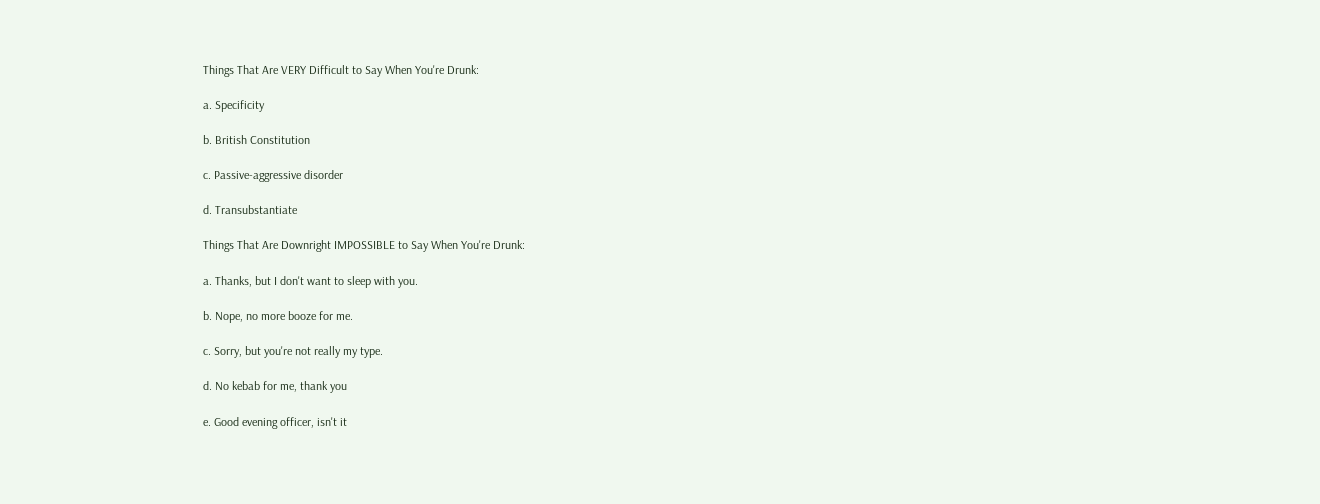Things That Are VERY Difficult to Say When You're Drunk:

a. Specificity

b. British Constitution

c. Passive-aggressive disorder

d. Transubstantiate

Things That Are Downright IMPOSSIBLE to Say When You're Drunk:

a. Thanks, but I don't want to sleep with you.

b. Nope, no more booze for me.

c. Sorry, but you're not really my type.

d. No kebab for me, thank you

e. Good evening officer, isn't it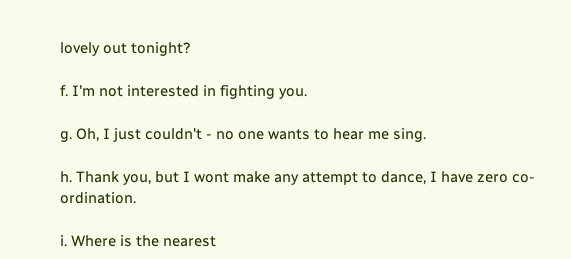lovely out tonight?

f. I'm not interested in fighting you.

g. Oh, I just couldn't - no one wants to hear me sing.

h. Thank you, but I wont make any attempt to dance, I have zero co-ordination.

i. Where is the nearest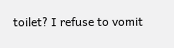toilet? I refuse to vomit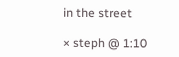in the street

× steph @ 1:10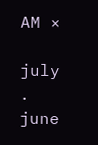AM ×

july  .   june